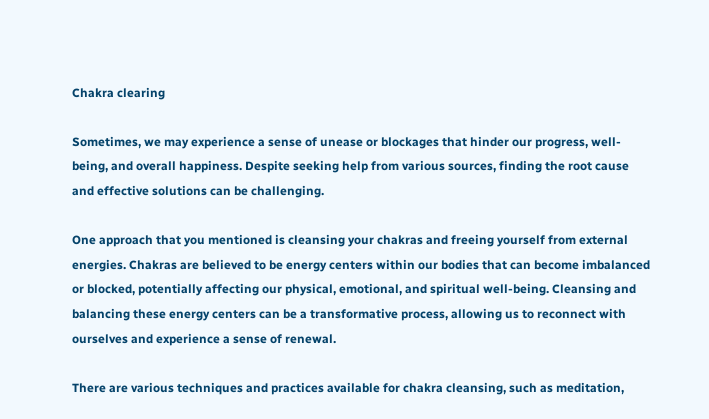Chakra clearing

Sometimes, we may experience a sense of unease or blockages that hinder our progress, well-being, and overall happiness. Despite seeking help from various sources, finding the root cause and effective solutions can be challenging.

One approach that you mentioned is cleansing your chakras and freeing yourself from external energies. Chakras are believed to be energy centers within our bodies that can become imbalanced or blocked, potentially affecting our physical, emotional, and spiritual well-being. Cleansing and balancing these energy centers can be a transformative process, allowing us to reconnect with ourselves and experience a sense of renewal.

There are various techniques and practices available for chakra cleansing, such as meditation,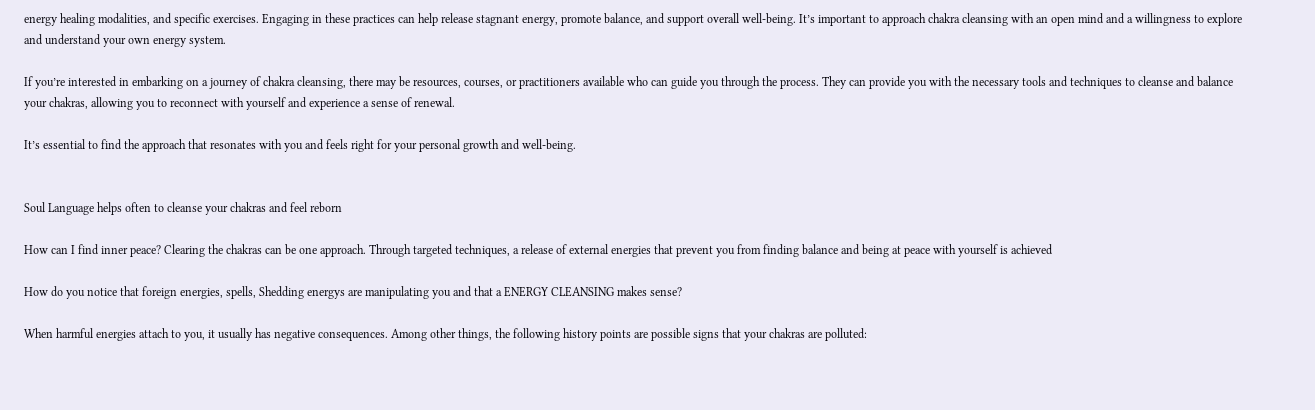energy healing modalities, and specific exercises. Engaging in these practices can help release stagnant energy, promote balance, and support overall well-being. It’s important to approach chakra cleansing with an open mind and a willingness to explore and understand your own energy system.

If you’re interested in embarking on a journey of chakra cleansing, there may be resources, courses, or practitioners available who can guide you through the process. They can provide you with the necessary tools and techniques to cleanse and balance your chakras, allowing you to reconnect with yourself and experience a sense of renewal.

It’s essential to find the approach that resonates with you and feels right for your personal growth and well-being.


Soul Language helps often to cleanse your chakras and feel reborn

How can I find inner peace? Clearing the chakras can be one approach. Through targeted techniques, a release of external energies that prevent you from finding balance and being at peace with yourself is achieved

How do you notice that foreign energies, spells, Shedding energys are manipulating you and that a ENERGY CLEANSING makes sense?

When harmful energies attach to you, it usually has negative consequences. Among other things, the following history points are possible signs that your chakras are polluted: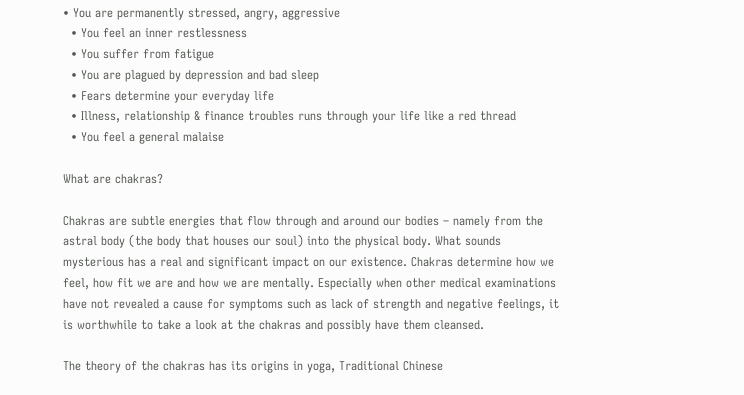• You are permanently stressed, angry, aggressive
  • You feel an inner restlessness
  • You suffer from fatigue
  • You are plagued by depression and bad sleep
  • Fears determine your everyday life
  • Illness, relationship & finance troubles runs through your life like a red thread
  • You feel a general malaise

What are chakras?

Chakras are subtle energies that flow through and around our bodies – namely from the astral body (the body that houses our soul) into the physical body. What sounds mysterious has a real and significant impact on our existence. Chakras determine how we feel, how fit we are and how we are mentally. Especially when other medical examinations have not revealed a cause for symptoms such as lack of strength and negative feelings, it is worthwhile to take a look at the chakras and possibly have them cleansed.

The theory of the chakras has its origins in yoga, Traditional Chinese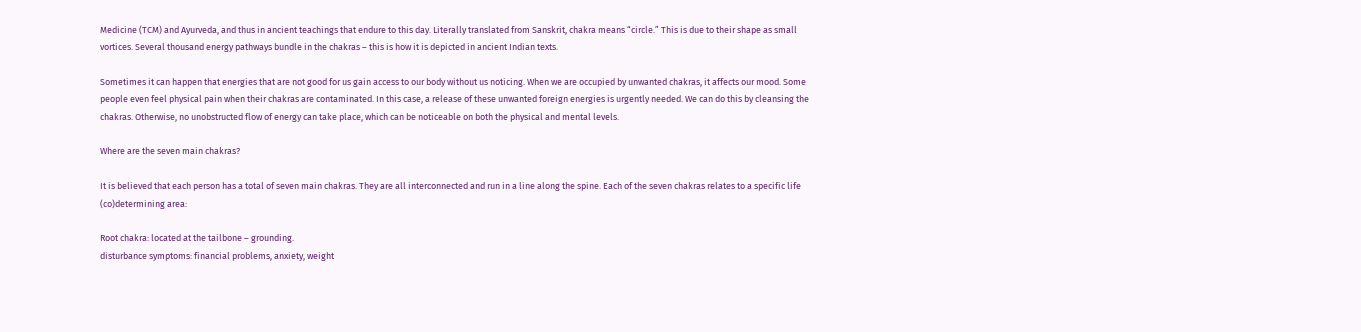Medicine (TCM) and Ayurveda, and thus in ancient teachings that endure to this day. Literally translated from Sanskrit, chakra means “circle.” This is due to their shape as small vortices. Several thousand energy pathways bundle in the chakras – this is how it is depicted in ancient Indian texts.

Sometimes it can happen that energies that are not good for us gain access to our body without us noticing. When we are occupied by unwanted chakras, it affects our mood. Some people even feel physical pain when their chakras are contaminated. In this case, a release of these unwanted foreign energies is urgently needed. We can do this by cleansing the chakras. Otherwise, no unobstructed flow of energy can take place, which can be noticeable on both the physical and mental levels.

Where are the seven main chakras?

It is believed that each person has a total of seven main chakras. They are all interconnected and run in a line along the spine. Each of the seven chakras relates to a specific life (co)determining area:

Root chakra: located at the tailbone – grounding.
disturbance symptoms: financial problems, anxiety, weight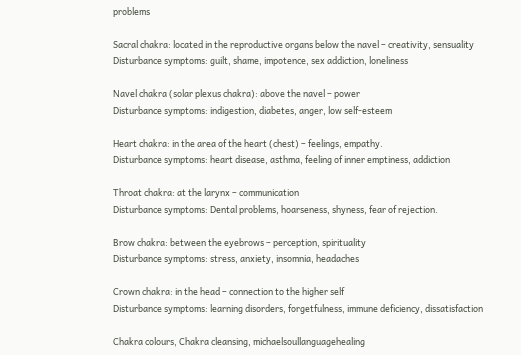problems

Sacral chakra: located in the reproductive organs below the navel – creativity, sensuality
Disturbance symptoms: guilt, shame, impotence, sex addiction, loneliness

Navel chakra (solar plexus chakra): above the navel – power
Disturbance symptoms: indigestion, diabetes, anger, low self-esteem

Heart chakra: in the area of the heart (chest) – feelings, empathy.
Disturbance symptoms: heart disease, asthma, feeling of inner emptiness, addiction

Throat chakra: at the larynx – communication
Disturbance symptoms: Dental problems, hoarseness, shyness, fear of rejection.

Brow chakra: between the eyebrows – perception, spirituality
Disturbance symptoms: stress, anxiety, insomnia, headaches

Crown chakra: in the head – connection to the higher self
Disturbance symptoms: learning disorders, forgetfulness, immune deficiency, dissatisfaction

Chakra colours, Chakra cleansing, michaelsoullanguagehealing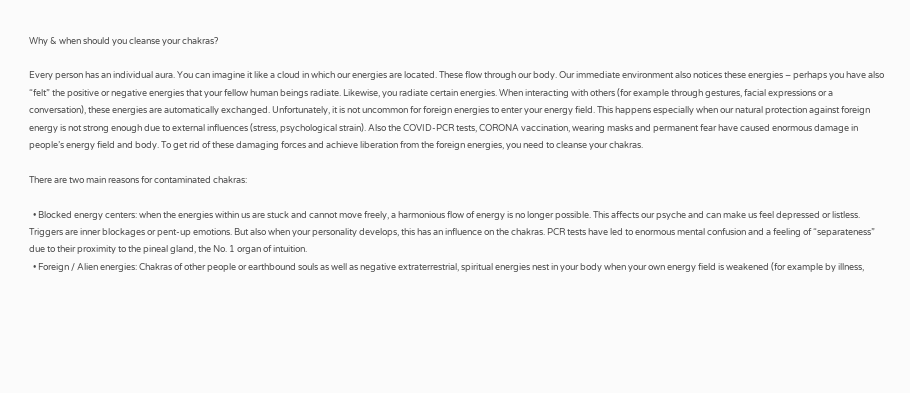Why & when should you cleanse your chakras?

Every person has an individual aura. You can imagine it like a cloud in which our energies are located. These flow through our body. Our immediate environment also notices these energies – perhaps you have also “felt” the positive or negative energies that your fellow human beings radiate. Likewise, you radiate certain energies. When interacting with others (for example through gestures, facial expressions or a conversation), these energies are automatically exchanged. Unfortunately, it is not uncommon for foreign energies to enter your energy field. This happens especially when our natural protection against foreign energy is not strong enough due to external influences (stress, psychological strain). Also the COVID-PCR tests, CORONA vaccination, wearing masks and permanent fear have caused enormous damage in people’s energy field and body. To get rid of these damaging forces and achieve liberation from the foreign energies, you need to cleanse your chakras.

There are two main reasons for contaminated chakras:

  • Blocked energy centers: when the energies within us are stuck and cannot move freely, a harmonious flow of energy is no longer possible. This affects our psyche and can make us feel depressed or listless. Triggers are inner blockages or pent-up emotions. But also when your personality develops, this has an influence on the chakras. PCR tests have led to enormous mental confusion and a feeling of “separateness” due to their proximity to the pineal gland, the No. 1 organ of intuition.
  • Foreign / Alien energies: Chakras of other people or earthbound souls as well as negative extraterrestrial, spiritual energies nest in your body when your own energy field is weakened (for example by illness,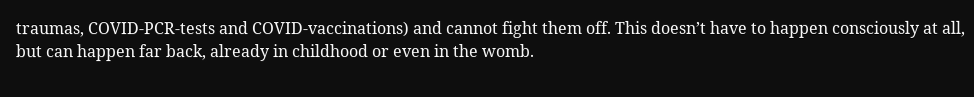traumas, COVID-PCR-tests and COVID-vaccinations) and cannot fight them off. This doesn’t have to happen consciously at all, but can happen far back, already in childhood or even in the womb.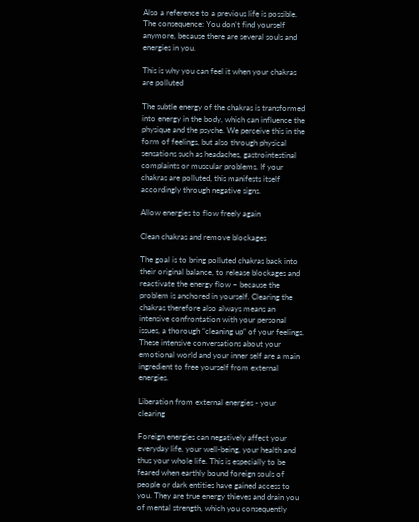Also a reference to a previous life is possible. The consequence: You don’t find yourself anymore, because there are several souls and energies in you.

This is why you can feel it when your chakras are polluted

The subtle energy of the chakras is transformed into energy in the body, which can influence the physique and the psyche. We perceive this in the form of feelings, but also through physical sensations such as headaches, gastrointestinal complaints or muscular problems. If your chakras are polluted, this manifests itself accordingly through negative signs.

Allow energies to flow freely again

Clean chakras and remove blockages

The goal is to bring polluted chakras back into their original balance, to release blockages and reactivate the energy flow – because the problem is anchored in yourself. Clearing the chakras therefore also always means an intensive confrontation with your personal issues, a thorough “cleaning up” of your feelings. These intensive conversations about your emotional world and your inner self are a main ingredient to free yourself from external energies.

Liberation from external energies - your clearing

Foreign energies can negatively affect your everyday life, your well-being, your health and thus your whole life. This is especially to be feared when earthly bound foreign souls of people or dark entities have gained access to you. They are true energy thieves and drain you of mental strength, which you consequently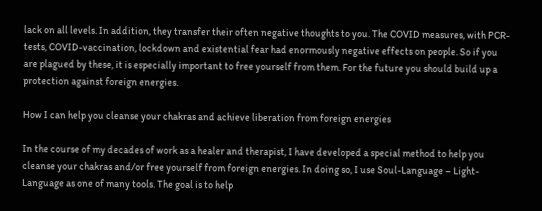lack on all levels. In addition, they transfer their often negative thoughts to you. The COVID measures, with PCR-tests, COVID-vaccination, lockdown and existential fear had enormously negative effects on people. So if you are plagued by these, it is especially important to free yourself from them. For the future you should build up a protection against foreign energies.

How I can help you cleanse your chakras and achieve liberation from foreign energies

In the course of my decades of work as a healer and therapist, I have developed a special method to help you cleanse your chakras and/or free yourself from foreign energies. In doing so, I use Soul-Language – Light-Language as one of many tools. The goal is to help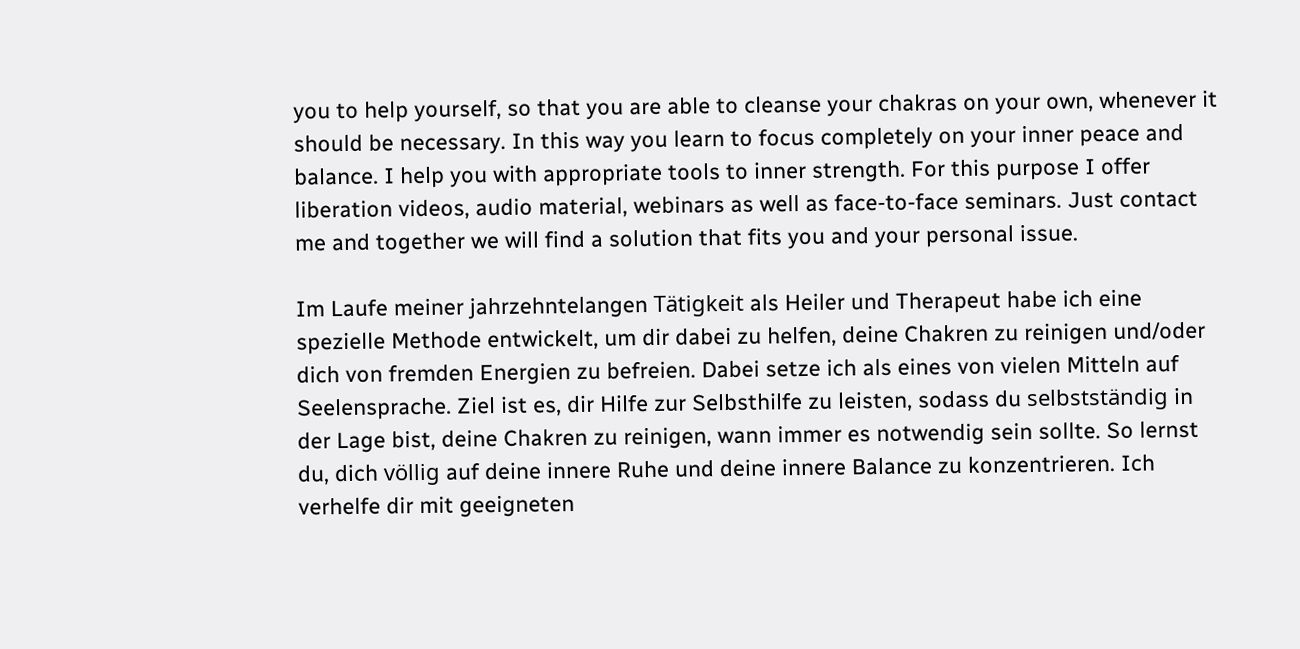you to help yourself, so that you are able to cleanse your chakras on your own, whenever it should be necessary. In this way you learn to focus completely on your inner peace and balance. I help you with appropriate tools to inner strength. For this purpose I offer liberation videos, audio material, webinars as well as face-to-face seminars. Just contact me and together we will find a solution that fits you and your personal issue.

Im Laufe meiner jahrzehntelangen Tätigkeit als Heiler und Therapeut habe ich eine spezielle Methode entwickelt, um dir dabei zu helfen, deine Chakren zu reinigen und/oder dich von fremden Energien zu befreien. Dabei setze ich als eines von vielen Mitteln auf Seelensprache. Ziel ist es, dir Hilfe zur Selbsthilfe zu leisten, sodass du selbstständig in der Lage bist, deine Chakren zu reinigen, wann immer es notwendig sein sollte. So lernst du, dich völlig auf deine innere Ruhe und deine innere Balance zu konzentrieren. Ich verhelfe dir mit geeigneten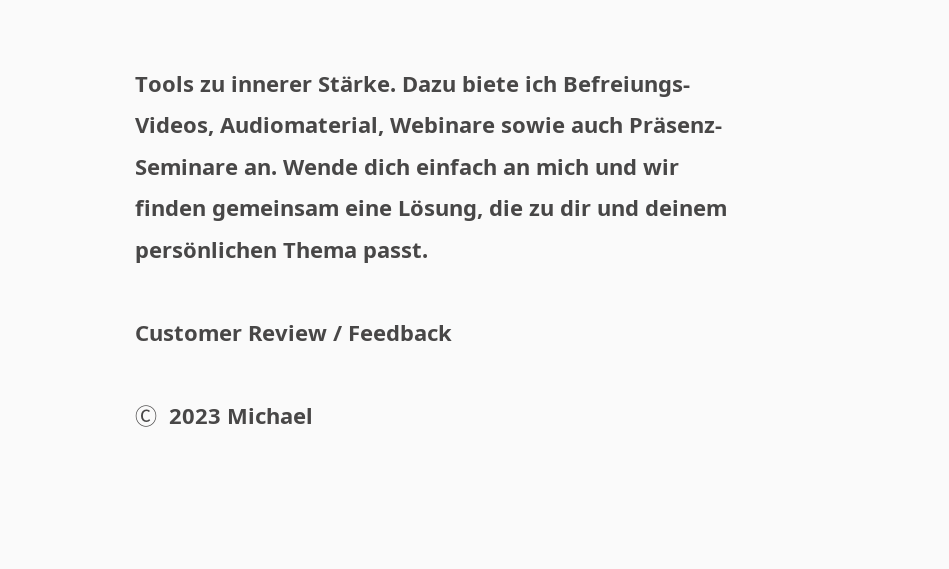Tools zu innerer Stärke. Dazu biete ich Befreiungs-Videos, Audiomaterial, Webinare sowie auch Präsenz-Seminare an. Wende dich einfach an mich und wir finden gemeinsam eine Lösung, die zu dir und deinem persönlichen Thema passt.

Customer Review / Feedback

Ⓒ  2023 Michael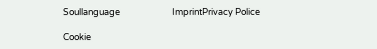Soullanguage                          ImprintPrivacy Police

Cookie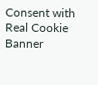Consent with Real Cookie Banner